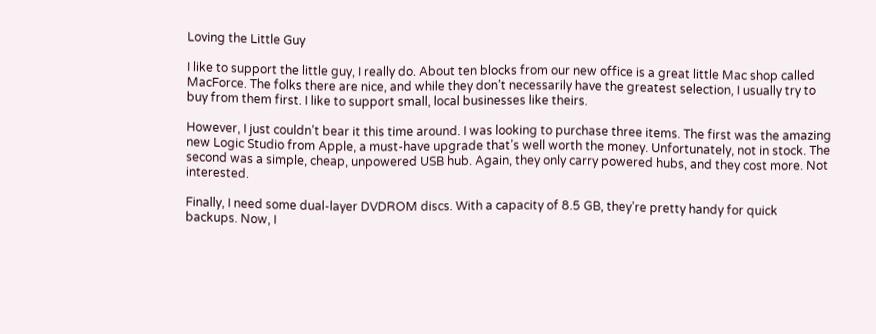Loving the Little Guy

I like to support the little guy, I really do. About ten blocks from our new office is a great little Mac shop called MacForce. The folks there are nice, and while they don’t necessarily have the greatest selection, I usually try to buy from them first. I like to support small, local businesses like theirs.

However, I just couldn’t bear it this time around. I was looking to purchase three items. The first was the amazing new Logic Studio from Apple, a must-have upgrade that’s well worth the money. Unfortunately, not in stock. The second was a simple, cheap, unpowered USB hub. Again, they only carry powered hubs, and they cost more. Not interested.

Finally, I need some dual-layer DVDROM discs. With a capacity of 8.5 GB, they’re pretty handy for quick backups. Now, I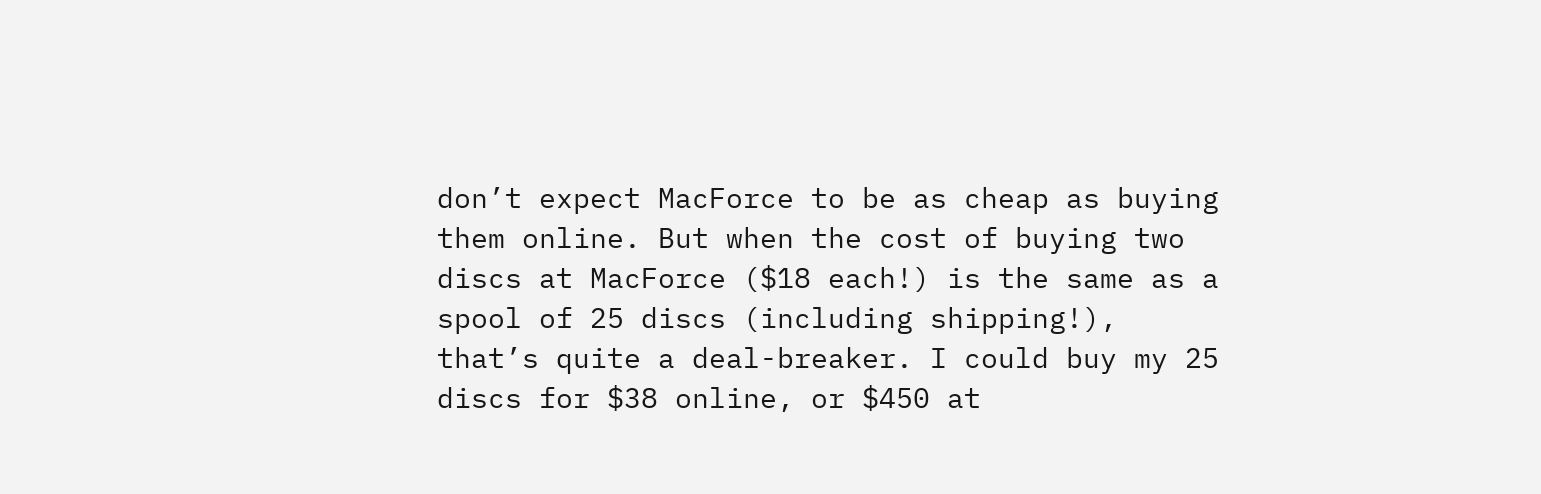don’t expect MacForce to be as cheap as buying them online. But when the cost of buying two discs at MacForce ($18 each!) is the same as a spool of 25 discs (including shipping!), that’s quite a deal-breaker. I could buy my 25 discs for $38 online, or $450 at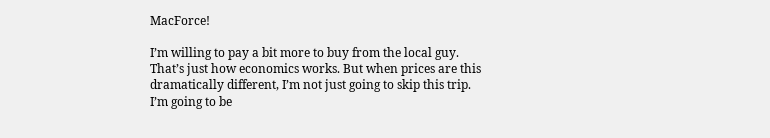MacForce!

I’m willing to pay a bit more to buy from the local guy. That’s just how economics works. But when prices are this dramatically different, I’m not just going to skip this trip. I’m going to be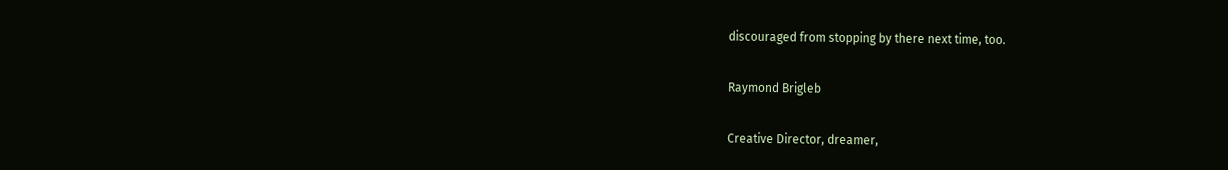discouraged from stopping by there next time, too.

Raymond Brigleb

Creative Director, dreamer,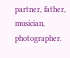partner, father, musician, photographer.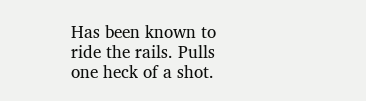Has been known to ride the rails. Pulls one heck of a shot.